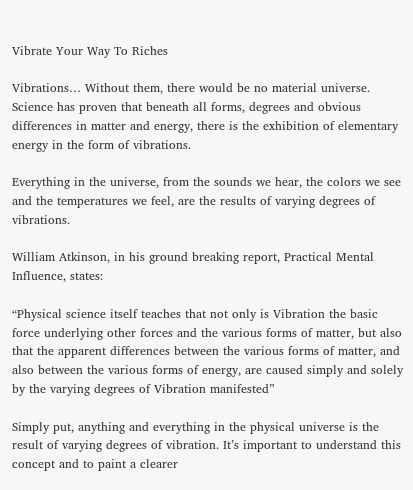Vibrate Your Way To Riches

Vibrations… Without them, there would be no material universe. Science has proven that beneath all forms, degrees and obvious differences in matter and energy, there is the exhibition of elementary energy in the form of vibrations.

Everything in the universe, from the sounds we hear, the colors we see and the temperatures we feel, are the results of varying degrees of vibrations.

William Atkinson, in his ground breaking report, Practical Mental Influence, states:

“Physical science itself teaches that not only is Vibration the basic force underlying other forces and the various forms of matter, but also that the apparent differences between the various forms of matter, and also between the various forms of energy, are caused simply and solely by the varying degrees of Vibration manifested”

Simply put, anything and everything in the physical universe is the result of varying degrees of vibration. It’s important to understand this concept and to paint a clearer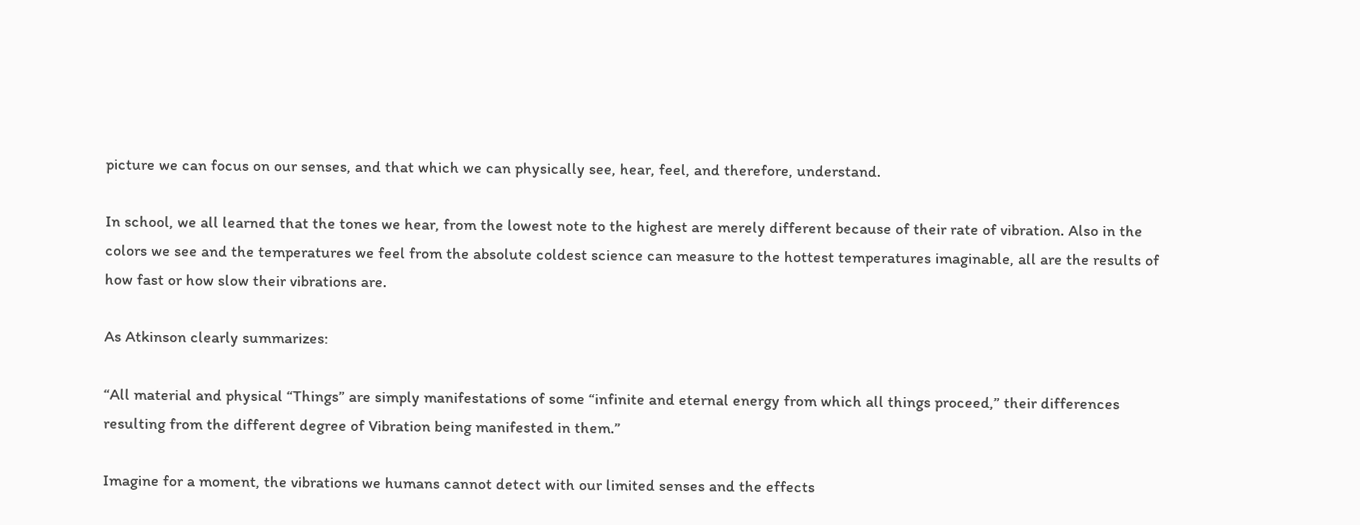picture we can focus on our senses, and that which we can physically see, hear, feel, and therefore, understand.

In school, we all learned that the tones we hear, from the lowest note to the highest are merely different because of their rate of vibration. Also in the colors we see and the temperatures we feel from the absolute coldest science can measure to the hottest temperatures imaginable, all are the results of how fast or how slow their vibrations are.

As Atkinson clearly summarizes:

“All material and physical “Things” are simply manifestations of some “infinite and eternal energy from which all things proceed,” their differences resulting from the different degree of Vibration being manifested in them.”

Imagine for a moment, the vibrations we humans cannot detect with our limited senses and the effects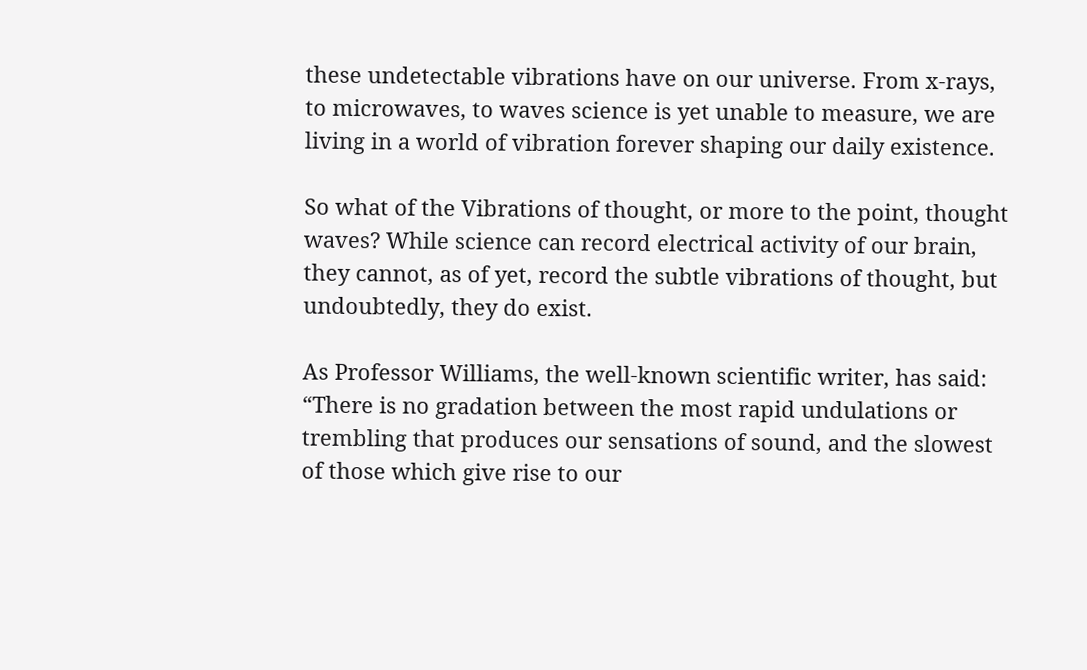these undetectable vibrations have on our universe. From x-rays, to microwaves, to waves science is yet unable to measure, we are living in a world of vibration forever shaping our daily existence.

So what of the Vibrations of thought, or more to the point, thought waves? While science can record electrical activity of our brain, they cannot, as of yet, record the subtle vibrations of thought, but undoubtedly, they do exist.

As Professor Williams, the well-known scientific writer, has said: “There is no gradation between the most rapid undulations or trembling that produces our sensations of sound, and the slowest of those which give rise to our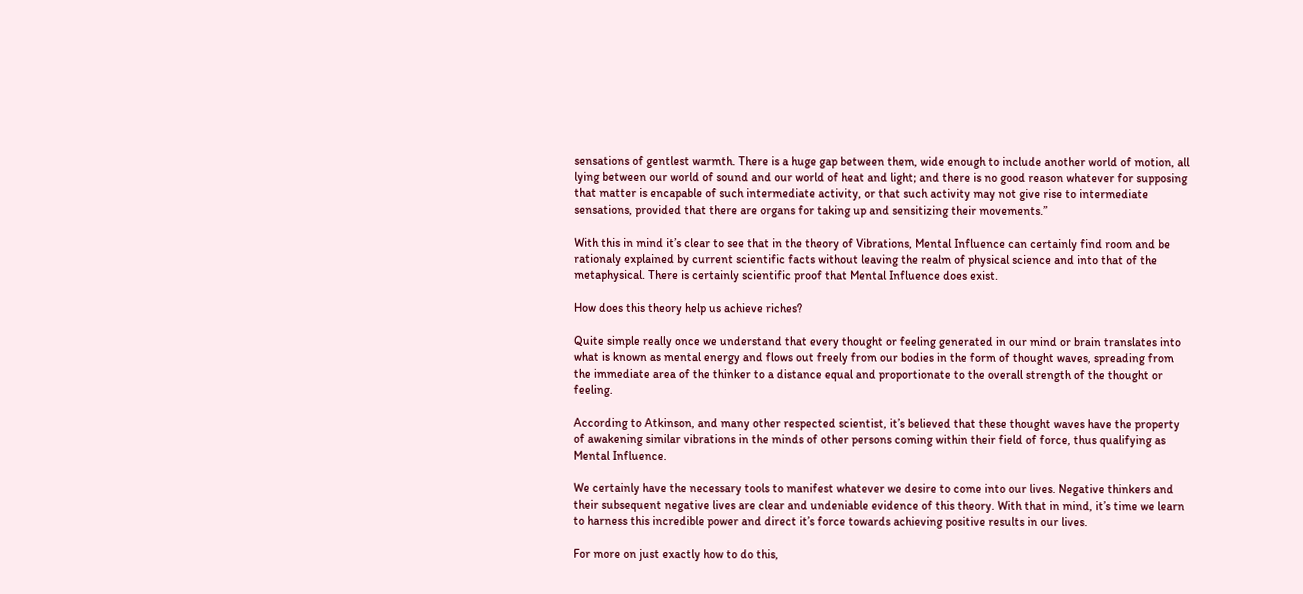sensations of gentlest warmth. There is a huge gap between them, wide enough to include another world of motion, all lying between our world of sound and our world of heat and light; and there is no good reason whatever for supposing that matter is encapable of such intermediate activity, or that such activity may not give rise to intermediate sensations, provided that there are organs for taking up and sensitizing their movements.”

With this in mind it’s clear to see that in the theory of Vibrations, Mental Influence can certainly find room and be rationaly explained by current scientific facts without leaving the realm of physical science and into that of the metaphysical. There is certainly scientific proof that Mental Influence does exist.

How does this theory help us achieve riches?

Quite simple really once we understand that every thought or feeling generated in our mind or brain translates into what is known as mental energy and flows out freely from our bodies in the form of thought waves, spreading from the immediate area of the thinker to a distance equal and proportionate to the overall strength of the thought or feeling.

According to Atkinson, and many other respected scientist, it’s believed that these thought waves have the property of awakening similar vibrations in the minds of other persons coming within their field of force, thus qualifying as Mental Influence.

We certainly have the necessary tools to manifest whatever we desire to come into our lives. Negative thinkers and their subsequent negative lives are clear and undeniable evidence of this theory. With that in mind, it’s time we learn to harness this incredible power and direct it’s force towards achieving positive results in our lives.

For more on just exactly how to do this,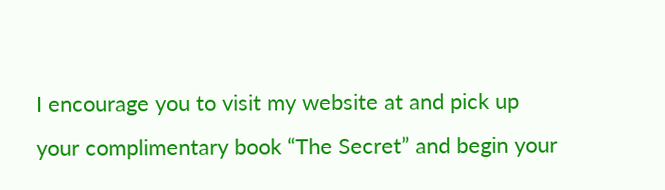I encourage you to visit my website at and pick up your complimentary book “The Secret” and begin your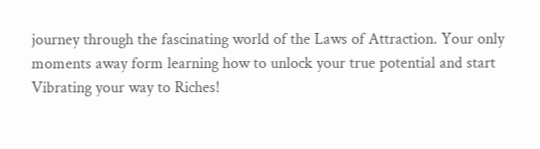journey through the fascinating world of the Laws of Attraction. Your only moments away form learning how to unlock your true potential and start Vibrating your way to Riches!